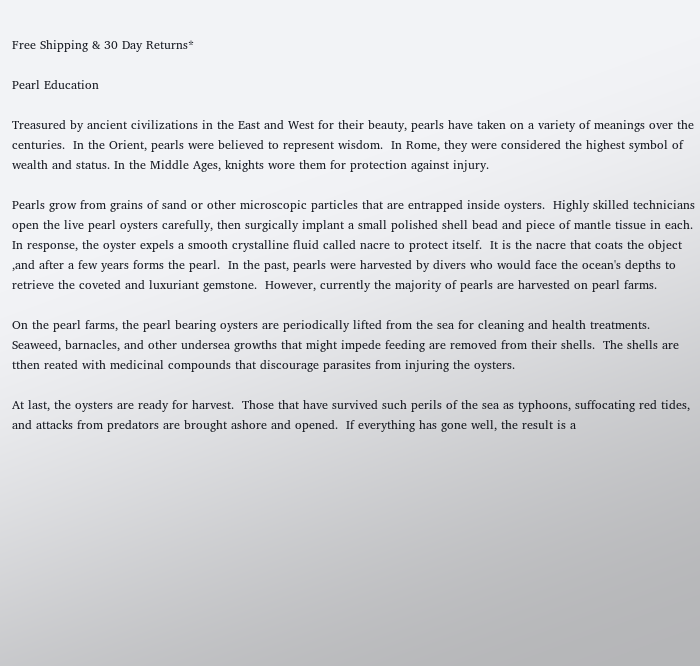Free Shipping & 30 Day Returns*

Pearl Education

Treasured by ancient civilizations in the East and West for their beauty, pearls have taken on a variety of meanings over the centuries.  In the Orient, pearls were believed to represent wisdom.  In Rome, they were considered the highest symbol of wealth and status. In the Middle Ages, knights wore them for protection against injury.

Pearls grow from grains of sand or other microscopic particles that are entrapped inside oysters.  Highly skilled technicians open the live pearl oysters carefully, then surgically implant a small polished shell bead and piece of mantle tissue in each.  In response, the oyster expels a smooth crystalline fluid called nacre to protect itself.  It is the nacre that coats the object ,and after a few years forms the pearl.  In the past, pearls were harvested by divers who would face the ocean's depths to retrieve the coveted and luxuriant gemstone.  However, currently the majority of pearls are harvested on pearl farms.

On the pearl farms, the pearl bearing oysters are periodically lifted from the sea for cleaning and health treatments.  Seaweed, barnacles, and other undersea growths that might impede feeding are removed from their shells.  The shells are tthen reated with medicinal compounds that discourage parasites from injuring the oysters.

At last, the oysters are ready for harvest.  Those that have survived such perils of the sea as typhoons, suffocating red tides, and attacks from predators are brought ashore and opened.  If everything has gone well, the result is a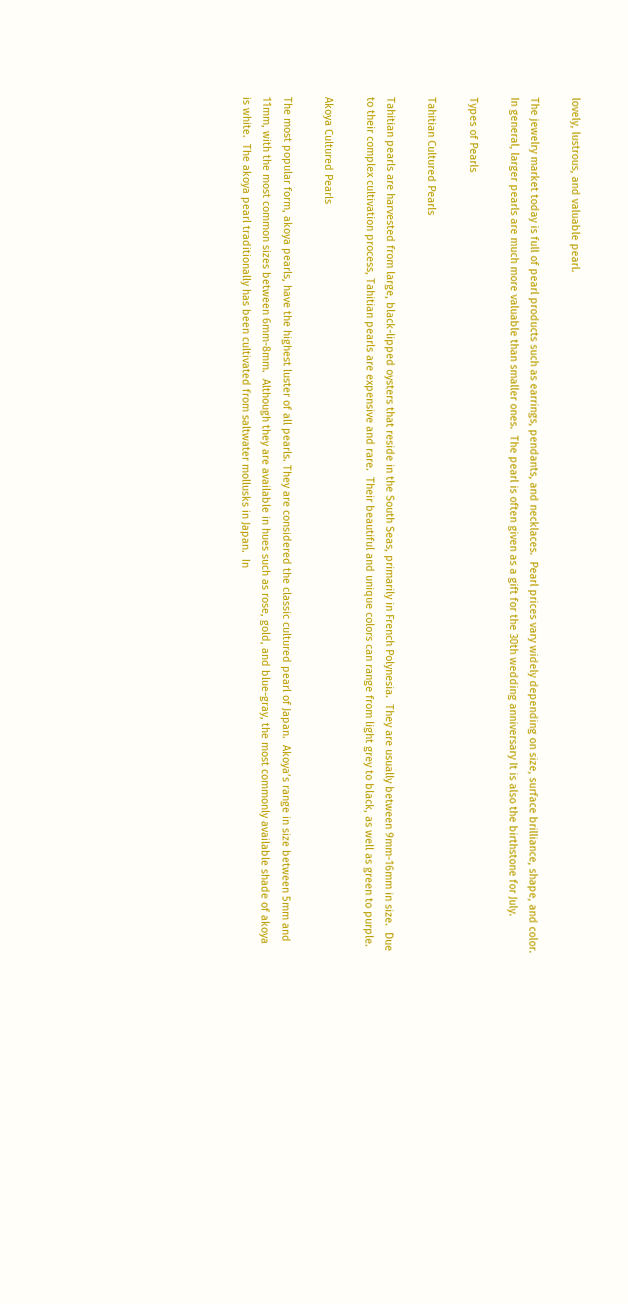lovely, lustrous, and valuable pearl.

The jewelry market today is full of pearl products such as earrings, pendants, and necklaces.  Pearl prices vary widely depending on size, surface brilliance, shape, and color.  In general, larger pearls are much more valuable than smaller ones.  The pearl is often given as a gift for the 30th wedding anniversary It is also the birthstone for July.

Types of Pearls

Tahitian Cultured Pearls

Tahitian pearls are harvested from large, black-lipped oysters that reside in the South Seas, primarily in French Polynesia.  They are usually between 9mm-16mm in size.  Due to their complex cultivation process, Tahitian pearls are expensive and rare.  Their beautiful and unique colors can range from light grey to black, as well as green to purple.

Akoya Cultured Pearls

The most popular form, akoya pearls, have the highest luster of all pearls. They are considered the classic cultured pearl of Japan.  Akoya’s range in size between 5mm and 11mm, with the most common sizes between 6mm-8mm.  Although they are available in hues such as rose, gold, and blue-gray, the most commonly available shade of akoya is white.  The akoya pearl traditionally has been cultivated from saltwater mollusks in Japan.  In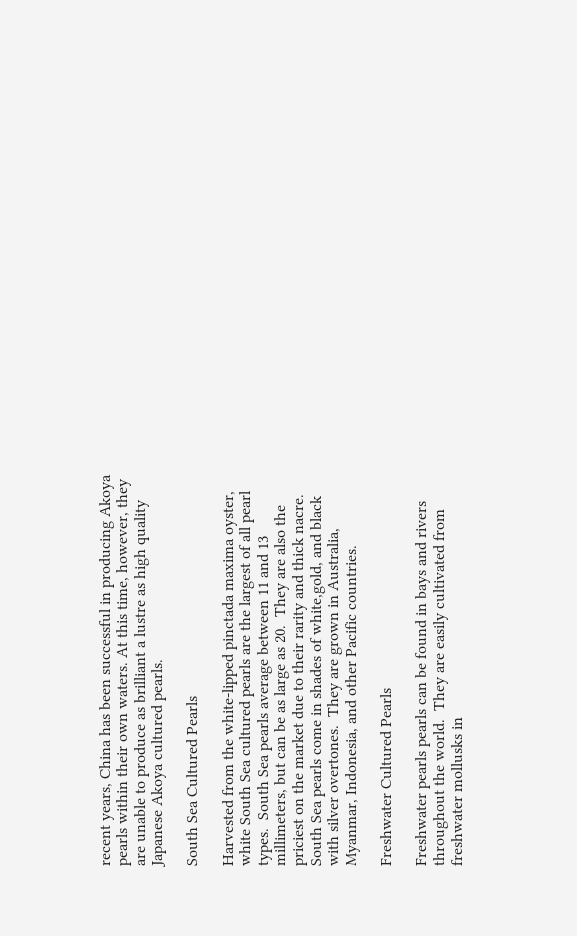recent years, China has been successful in producing Akoya pearls within their own waters. At this time, however, they are unable to produce as brilliant a lustre as high quality Japanese Akoya cultured pearls.

South Sea Cultured Pearls

Harvested from the white-lipped pinctada maxima oyster, white South Sea cultured pearls are the largest of all pearl types.  South Sea pearls average between 11 and 13 millimeters, but can be as large as 20.  They are also the priciest on the market due to their rarity and thick nacre.  South Sea pearls come in shades of white,gold, and black with silver overtones.  They are grown in Australia, Myanmar, Indonesia, and other Pacific countries.

Freshwater Cultured Pearls

Freshwater pearls pearls can be found in bays and rivers throughout the world.  They are easily cultivated from freshwater mollusks in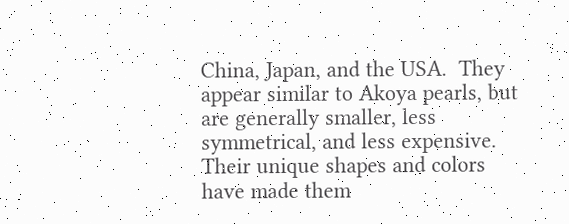China, Japan, and the USA.  They appear similar to Akoya pearls, but are generally smaller, less symmetrical, and less expensive.  Their unique shapes and colors have made them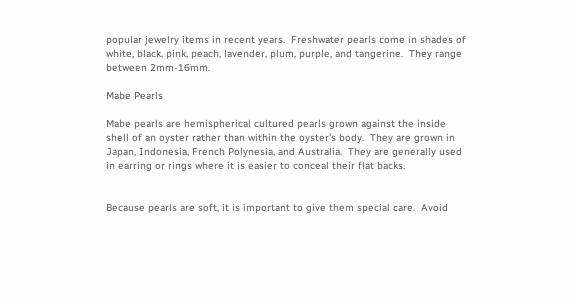popular jewelry items in recent years.  Freshwater pearls come in shades of white, black, pink, peach, lavender, plum, purple, and tangerine.  They range between 2mm-16mm.

Mabe Pearls

Mabe pearls are hemispherical cultured pearls grown against the inside shell of an oyster rather than within the oyster’s body.  They are grown in Japan, Indonesia, French Polynesia, and Australia.  They are generally used in earring or rings where it is easier to conceal their flat backs.


Because pearls are soft, it is important to give them special care.  Avoid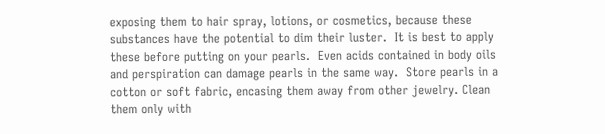exposing them to hair spray, lotions, or cosmetics, because these substances have the potential to dim their luster.  It is best to apply these before putting on your pearls.  Even acids contained in body oils and perspiration can damage pearls in the same way.  Store pearls in a cotton or soft fabric, encasing them away from other jewelry. Clean them only with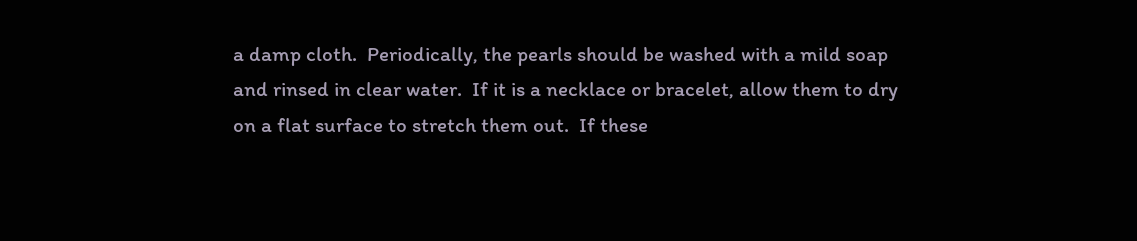a damp cloth.  Periodically, the pearls should be washed with a mild soap and rinsed in clear water.  If it is a necklace or bracelet, allow them to dry on a flat surface to stretch them out.  If these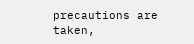precautions are taken,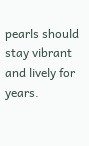pearls should stay vibrant and lively for years.